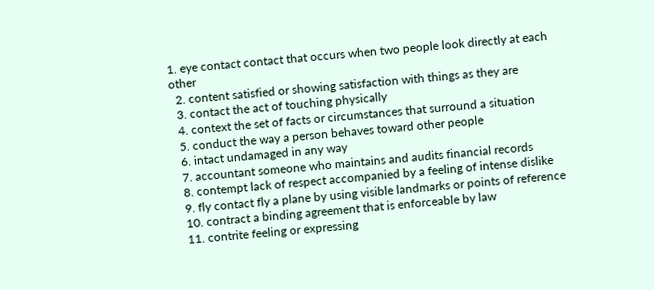1. eye contact contact that occurs when two people look directly at each other
  2. content satisfied or showing satisfaction with things as they are
  3. contact the act of touching physically
  4. context the set of facts or circumstances that surround a situation
  5. conduct the way a person behaves toward other people
  6. intact undamaged in any way
  7. accountant someone who maintains and audits financial records
  8. contempt lack of respect accompanied by a feeling of intense dislike
  9. fly contact fly a plane by using visible landmarks or points of reference
  10. contract a binding agreement that is enforceable by law
  11. contrite feeling or expressing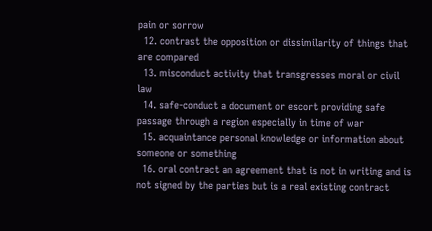pain or sorrow
  12. contrast the opposition or dissimilarity of things that are compared
  13. misconduct activity that transgresses moral or civil law
  14. safe-conduct a document or escort providing safe passage through a region especially in time of war
  15. acquaintance personal knowledge or information about someone or something
  16. oral contract an agreement that is not in writing and is not signed by the parties but is a real existing contract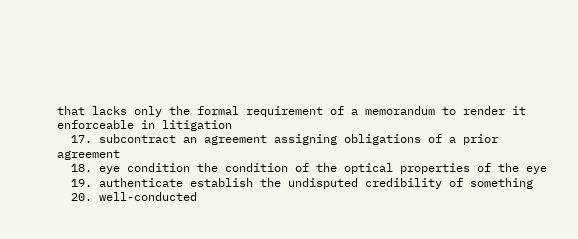that lacks only the formal requirement of a memorandum to render it enforceable in litigation
  17. subcontract an agreement assigning obligations of a prior agreement
  18. eye condition the condition of the optical properties of the eye
  19. authenticate establish the undisputed credibility of something
  20. well-conducted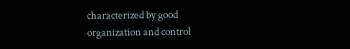characterized by good organization and control